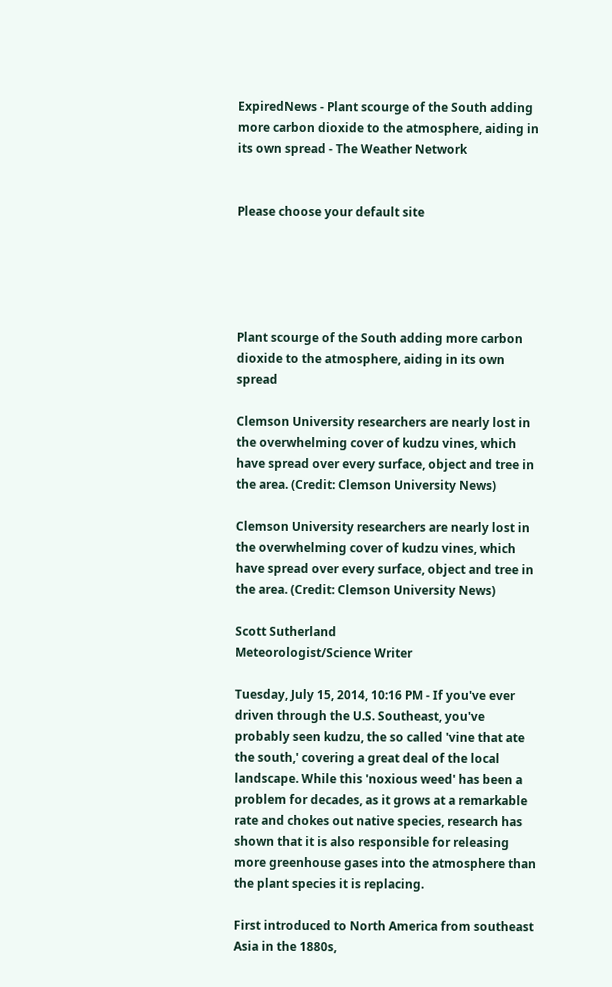ExpiredNews - Plant scourge of the South adding more carbon dioxide to the atmosphere, aiding in its own spread - The Weather Network


Please choose your default site





Plant scourge of the South adding more carbon dioxide to the atmosphere, aiding in its own spread

Clemson University researchers are nearly lost in the overwhelming cover of kudzu vines, which have spread over every surface, object and tree in the area. (Credit: Clemson University News)

Clemson University researchers are nearly lost in the overwhelming cover of kudzu vines, which have spread over every surface, object and tree in the area. (Credit: Clemson University News)

Scott Sutherland
Meteorologist/Science Writer

Tuesday, July 15, 2014, 10:16 PM - If you've ever driven through the U.S. Southeast, you've probably seen kudzu, the so called 'vine that ate the south,' covering a great deal of the local landscape. While this 'noxious weed' has been a problem for decades, as it grows at a remarkable rate and chokes out native species, research has shown that it is also responsible for releasing more greenhouse gases into the atmosphere than the plant species it is replacing.

First introduced to North America from southeast Asia in the 1880s,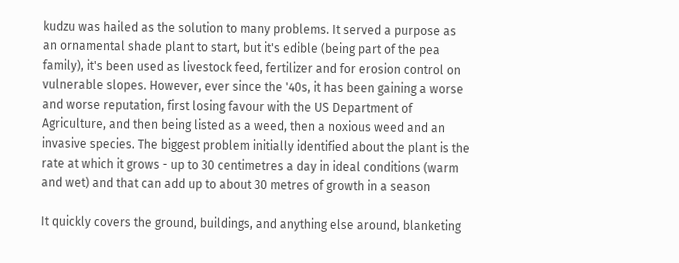kudzu was hailed as the solution to many problems. It served a purpose as an ornamental shade plant to start, but it's edible (being part of the pea family), it's been used as livestock feed, fertilizer and for erosion control on vulnerable slopes. However, ever since the '40s, it has been gaining a worse and worse reputation, first losing favour with the US Department of Agriculture, and then being listed as a weed, then a noxious weed and an invasive species. The biggest problem initially identified about the plant is the rate at which it grows - up to 30 centimetres a day in ideal conditions (warm and wet) and that can add up to about 30 metres of growth in a season

It quickly covers the ground, buildings, and anything else around, blanketing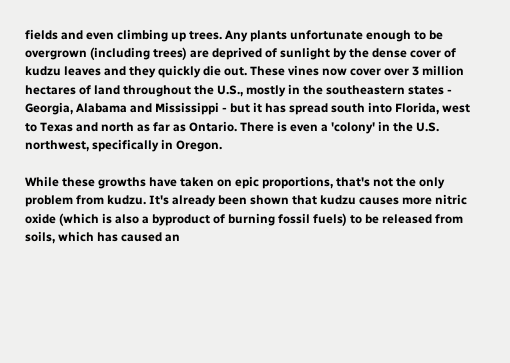fields and even climbing up trees. Any plants unfortunate enough to be overgrown (including trees) are deprived of sunlight by the dense cover of kudzu leaves and they quickly die out. These vines now cover over 3 million hectares of land throughout the U.S., mostly in the southeastern states - Georgia, Alabama and Mississippi - but it has spread south into Florida, west to Texas and north as far as Ontario. There is even a 'colony' in the U.S. northwest, specifically in Oregon.

While these growths have taken on epic proportions, that's not the only problem from kudzu. It's already been shown that kudzu causes more nitric oxide (which is also a byproduct of burning fossil fuels) to be released from soils, which has caused an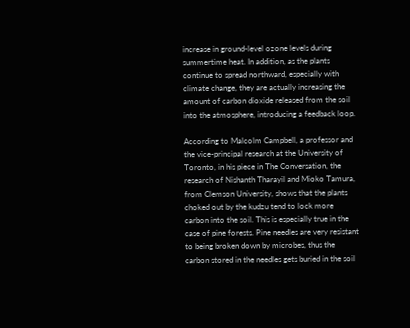increase in ground-level ozone levels during summertime heat. In addition, as the plants continue to spread northward, especially with climate change, they are actually increasing the amount of carbon dioxide released from the soil into the atmosphere, introducing a feedback loop.

According to Malcolm Campbell, a professor and the vice-principal research at the University of Toronto, in his piece in The Conversation, the research of Nishanth Tharayil and Mioko Tamura, from Clemson University, shows that the plants choked out by the kudzu tend to lock more carbon into the soil. This is especially true in the case of pine forests. Pine needles are very resistant to being broken down by microbes, thus the carbon stored in the needles gets buried in the soil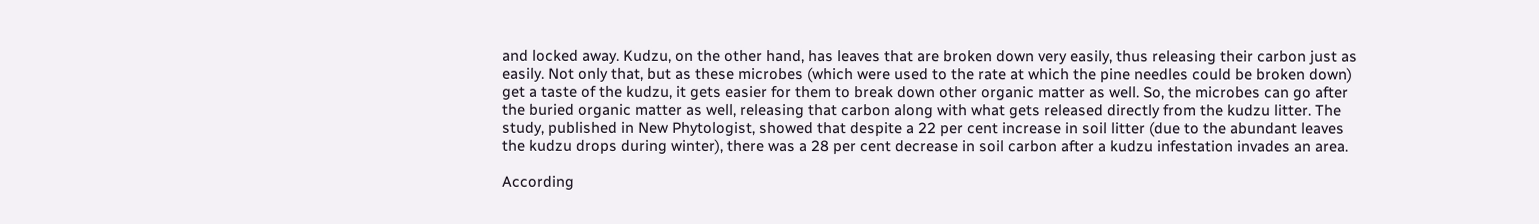and locked away. Kudzu, on the other hand, has leaves that are broken down very easily, thus releasing their carbon just as easily. Not only that, but as these microbes (which were used to the rate at which the pine needles could be broken down) get a taste of the kudzu, it gets easier for them to break down other organic matter as well. So, the microbes can go after the buried organic matter as well, releasing that carbon along with what gets released directly from the kudzu litter. The study, published in New Phytologist, showed that despite a 22 per cent increase in soil litter (due to the abundant leaves the kudzu drops during winter), there was a 28 per cent decrease in soil carbon after a kudzu infestation invades an area.

According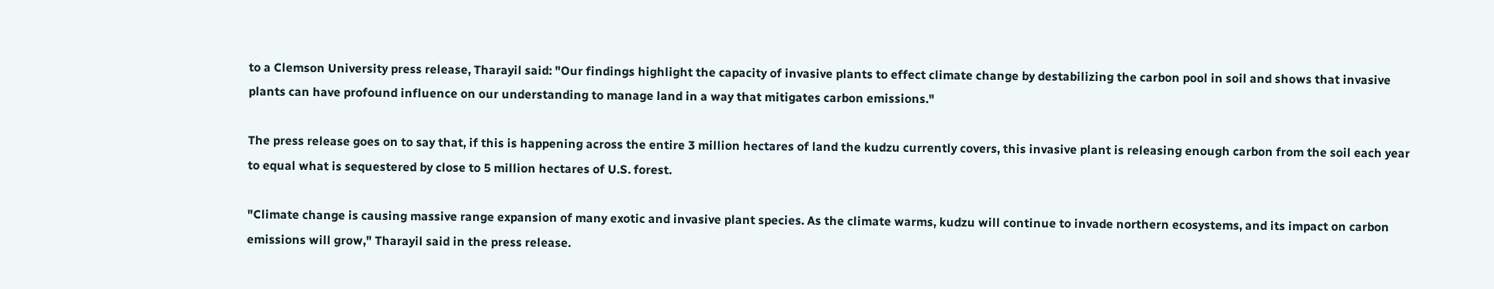to a Clemson University press release, Tharayil said: "Our findings highlight the capacity of invasive plants to effect climate change by destabilizing the carbon pool in soil and shows that invasive plants can have profound influence on our understanding to manage land in a way that mitigates carbon emissions."

The press release goes on to say that, if this is happening across the entire 3 million hectares of land the kudzu currently covers, this invasive plant is releasing enough carbon from the soil each year to equal what is sequestered by close to 5 million hectares of U.S. forest.

"Climate change is causing massive range expansion of many exotic and invasive plant species. As the climate warms, kudzu will continue to invade northern ecosystems, and its impact on carbon emissions will grow," Tharayil said in the press release.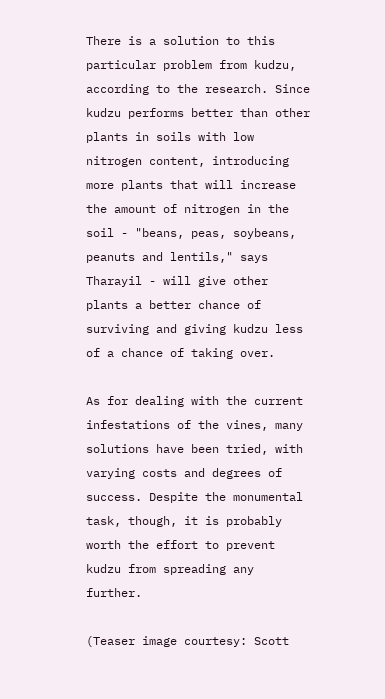There is a solution to this particular problem from kudzu, according to the research. Since kudzu performs better than other plants in soils with low nitrogen content, introducing more plants that will increase the amount of nitrogen in the soil - "beans, peas, soybeans, peanuts and lentils," says Tharayil - will give other plants a better chance of surviving and giving kudzu less of a chance of taking over.

As for dealing with the current infestations of the vines, many solutions have been tried, with varying costs and degrees of success. Despite the monumental task, though, it is probably worth the effort to prevent kudzu from spreading any further.

(Teaser image courtesy: Scott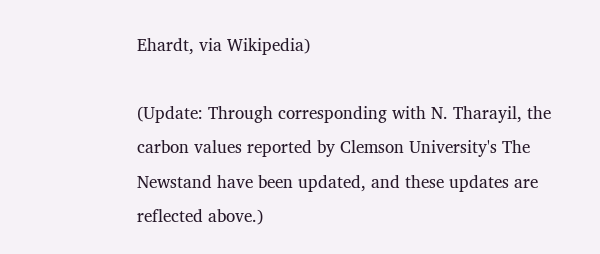Ehardt, via Wikipedia)

(Update: Through corresponding with N. Tharayil, the carbon values reported by Clemson University's The Newstand have been updated, and these updates are reflected above.)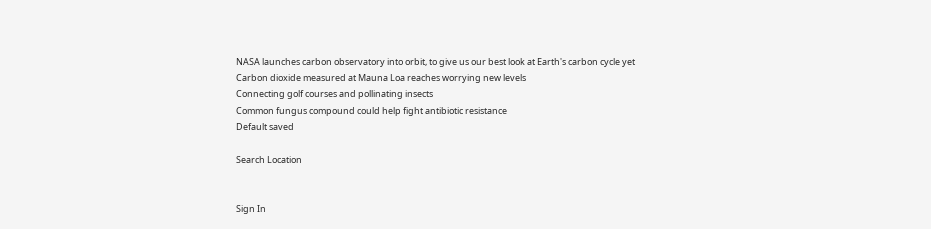NASA launches carbon observatory into orbit, to give us our best look at Earth's carbon cycle yet
Carbon dioxide measured at Mauna Loa reaches worrying new levels
Connecting golf courses and pollinating insects
Common fungus compound could help fight antibiotic resistance
Default saved

Search Location


Sign In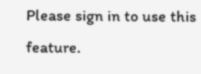Please sign in to use this feature.